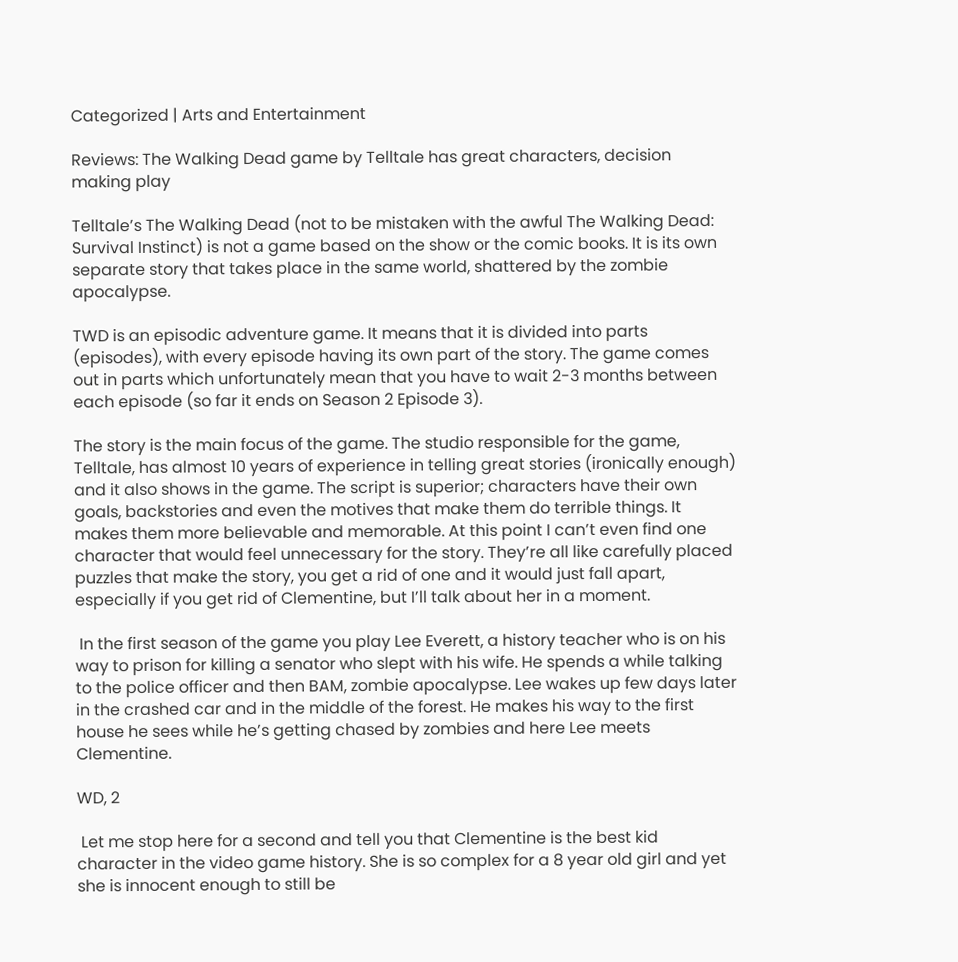Categorized | Arts and Entertainment

Reviews: The Walking Dead game by Telltale has great characters, decision making play

Telltale’s The Walking Dead (not to be mistaken with the awful The Walking Dead: Survival Instinct) is not a game based on the show or the comic books. It is its own separate story that takes place in the same world, shattered by the zombie apocalypse.

TWD is an episodic adventure game. It means that it is divided into parts (episodes), with every episode having its own part of the story. The game comes out in parts which unfortunately mean that you have to wait 2-3 months between each episode (so far it ends on Season 2 Episode 3).

The story is the main focus of the game. The studio responsible for the game, Telltale, has almost 10 years of experience in telling great stories (ironically enough) and it also shows in the game. The script is superior; characters have their own goals, backstories and even the motives that make them do terrible things. It makes them more believable and memorable. At this point I can’t even find one character that would feel unnecessary for the story. They’re all like carefully placed puzzles that make the story, you get a rid of one and it would just fall apart, especially if you get rid of Clementine, but I’ll talk about her in a moment.

 In the first season of the game you play Lee Everett, a history teacher who is on his way to prison for killing a senator who slept with his wife. He spends a while talking to the police officer and then BAM, zombie apocalypse. Lee wakes up few days later in the crashed car and in the middle of the forest. He makes his way to the first house he sees while he’s getting chased by zombies and here Lee meets Clementine.

WD, 2

 Let me stop here for a second and tell you that Clementine is the best kid character in the video game history. She is so complex for a 8 year old girl and yet she is innocent enough to still be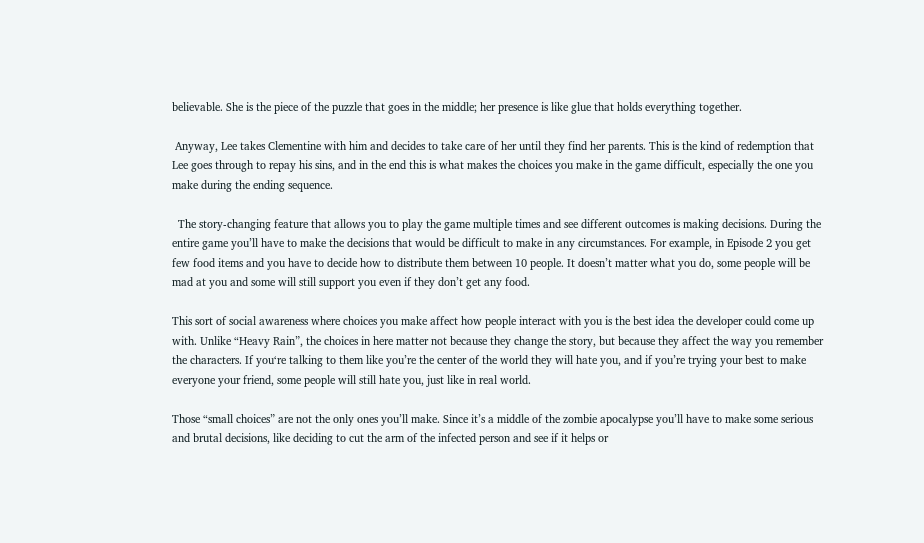believable. She is the piece of the puzzle that goes in the middle; her presence is like glue that holds everything together.

 Anyway, Lee takes Clementine with him and decides to take care of her until they find her parents. This is the kind of redemption that Lee goes through to repay his sins, and in the end this is what makes the choices you make in the game difficult, especially the one you make during the ending sequence.

  The story-changing feature that allows you to play the game multiple times and see different outcomes is making decisions. During the entire game you’ll have to make the decisions that would be difficult to make in any circumstances. For example, in Episode 2 you get few food items and you have to decide how to distribute them between 10 people. It doesn’t matter what you do, some people will be mad at you and some will still support you even if they don’t get any food.

This sort of social awareness where choices you make affect how people interact with you is the best idea the developer could come up with. Unlike “Heavy Rain”, the choices in here matter not because they change the story, but because they affect the way you remember the characters. If you‘re talking to them like you’re the center of the world they will hate you, and if you’re trying your best to make everyone your friend, some people will still hate you, just like in real world.

Those “small choices” are not the only ones you’ll make. Since it’s a middle of the zombie apocalypse you’ll have to make some serious and brutal decisions, like deciding to cut the arm of the infected person and see if it helps or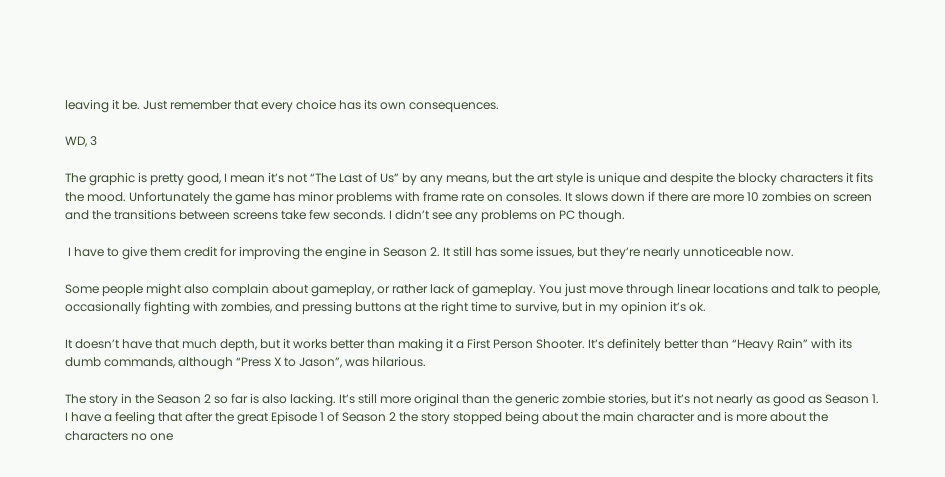leaving it be. Just remember that every choice has its own consequences.

WD, 3

The graphic is pretty good, I mean it’s not “The Last of Us” by any means, but the art style is unique and despite the blocky characters it fits the mood. Unfortunately the game has minor problems with frame rate on consoles. It slows down if there are more 10 zombies on screen and the transitions between screens take few seconds. I didn’t see any problems on PC though.

 I have to give them credit for improving the engine in Season 2. It still has some issues, but they’re nearly unnoticeable now.

Some people might also complain about gameplay, or rather lack of gameplay. You just move through linear locations and talk to people, occasionally fighting with zombies, and pressing buttons at the right time to survive, but in my opinion it’s ok.

It doesn’t have that much depth, but it works better than making it a First Person Shooter. It’s definitely better than “Heavy Rain” with its dumb commands, although “Press X to Jason”, was hilarious.

The story in the Season 2 so far is also lacking. It’s still more original than the generic zombie stories, but it’s not nearly as good as Season 1. I have a feeling that after the great Episode 1 of Season 2 the story stopped being about the main character and is more about the characters no one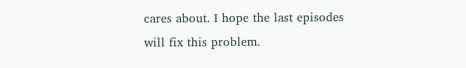cares about. I hope the last episodes will fix this problem.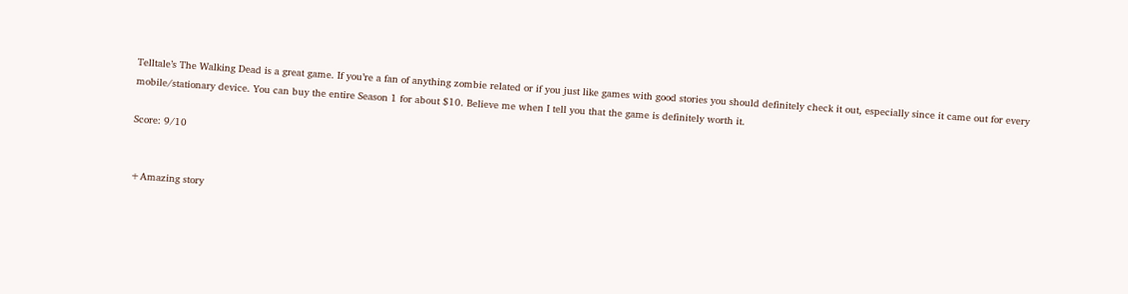Telltale’s The Walking Dead is a great game. If you’re a fan of anything zombie related or if you just like games with good stories you should definitely check it out, especially since it came out for every mobile/stationary device. You can buy the entire Season 1 for about $10. Believe me when I tell you that the game is definitely worth it.

Score: 9/10


+Amazing story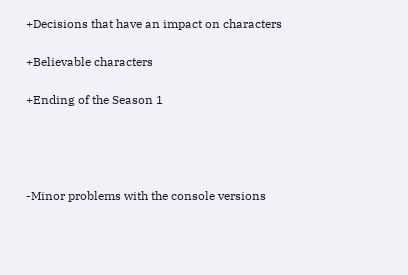+Decisions that have an impact on characters

+Believable characters

+Ending of the Season 1




-Minor problems with the console versions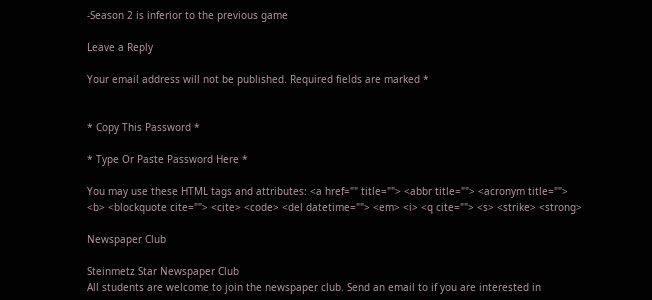-Season 2 is inferior to the previous game

Leave a Reply

Your email address will not be published. Required fields are marked *


* Copy This Password *

* Type Or Paste Password Here *

You may use these HTML tags and attributes: <a href="" title=""> <abbr title=""> <acronym title=""> <b> <blockquote cite=""> <cite> <code> <del datetime=""> <em> <i> <q cite=""> <s> <strike> <strong>

Newspaper Club

Steinmetz Star Newspaper Club
All students are welcome to join the newspaper club. Send an email to if you are interested in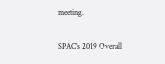meeting.

SPAC’s 2019 Overall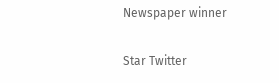Newspaper winner

Star Twitter